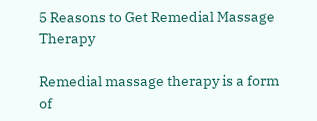5 Reasons to Get Remedial Massage Therapy

Remedial massage therapy is a form of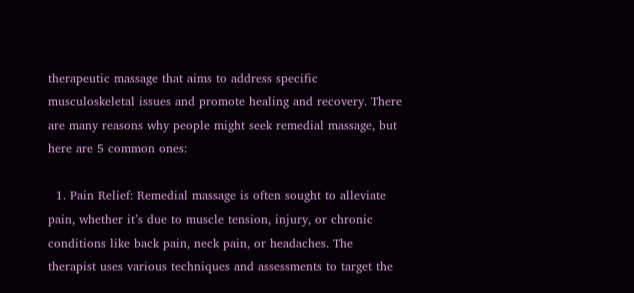therapeutic massage that aims to address specific musculoskeletal issues and promote healing and recovery. There are many reasons why people might seek remedial massage, but here are 5 common ones:

  1. Pain Relief: Remedial massage is often sought to alleviate pain, whether it’s due to muscle tension, injury, or chronic conditions like back pain, neck pain, or headaches. The therapist uses various techniques and assessments to target the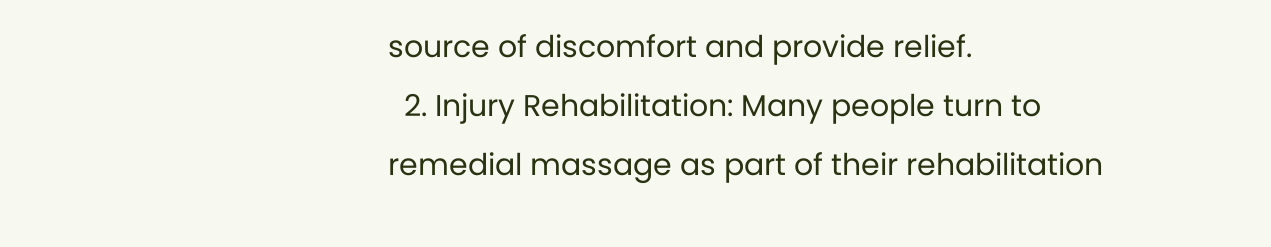source of discomfort and provide relief.
  2. Injury Rehabilitation: Many people turn to remedial massage as part of their rehabilitation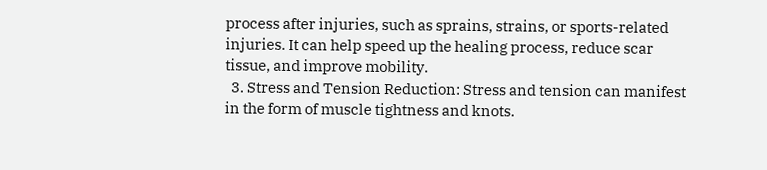process after injuries, such as sprains, strains, or sports-related injuries. It can help speed up the healing process, reduce scar tissue, and improve mobility.
  3. Stress and Tension Reduction: Stress and tension can manifest in the form of muscle tightness and knots.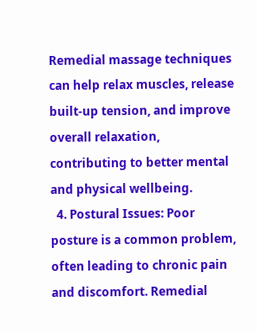Remedial massage techniques can help relax muscles, release built-up tension, and improve overall relaxation, contributing to better mental and physical wellbeing.
  4. Postural Issues: Poor posture is a common problem, often leading to chronic pain and discomfort. Remedial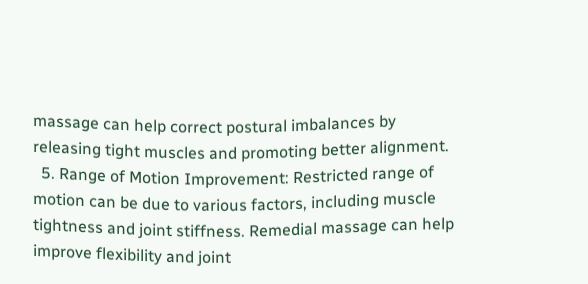massage can help correct postural imbalances by releasing tight muscles and promoting better alignment.
  5. Range of Motion Improvement: Restricted range of motion can be due to various factors, including muscle tightness and joint stiffness. Remedial massage can help improve flexibility and joint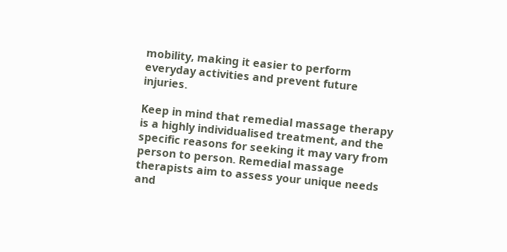mobility, making it easier to perform everyday activities and prevent future injuries.

Keep in mind that remedial massage therapy is a highly individualised treatment, and the specific reasons for seeking it may vary from person to person. Remedial massage therapists aim to assess your unique needs and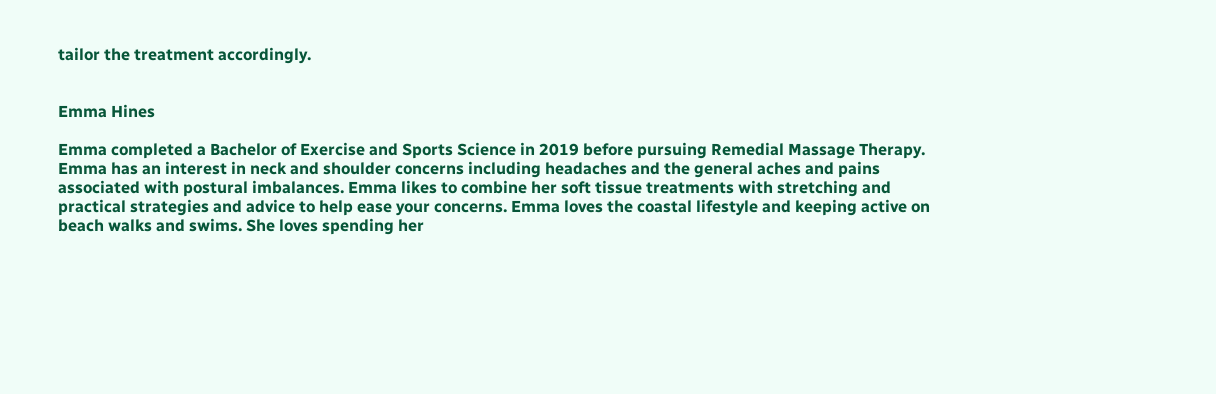tailor the treatment accordingly.


Emma Hines

Emma completed a Bachelor of Exercise and Sports Science in 2019 before pursuing Remedial Massage Therapy. Emma has an interest in neck and shoulder concerns including headaches and the general aches and pains associated with postural imbalances. Emma likes to combine her soft tissue treatments with stretching and practical strategies and advice to help ease your concerns. Emma loves the coastal lifestyle and keeping active on beach walks and swims. She loves spending her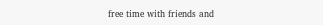free time with friends and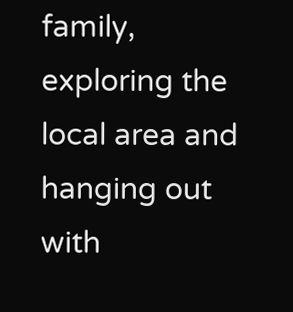family, exploring the local area and hanging out with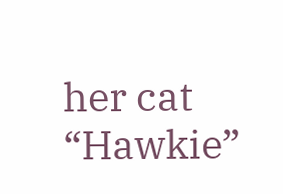her cat “Hawkie”